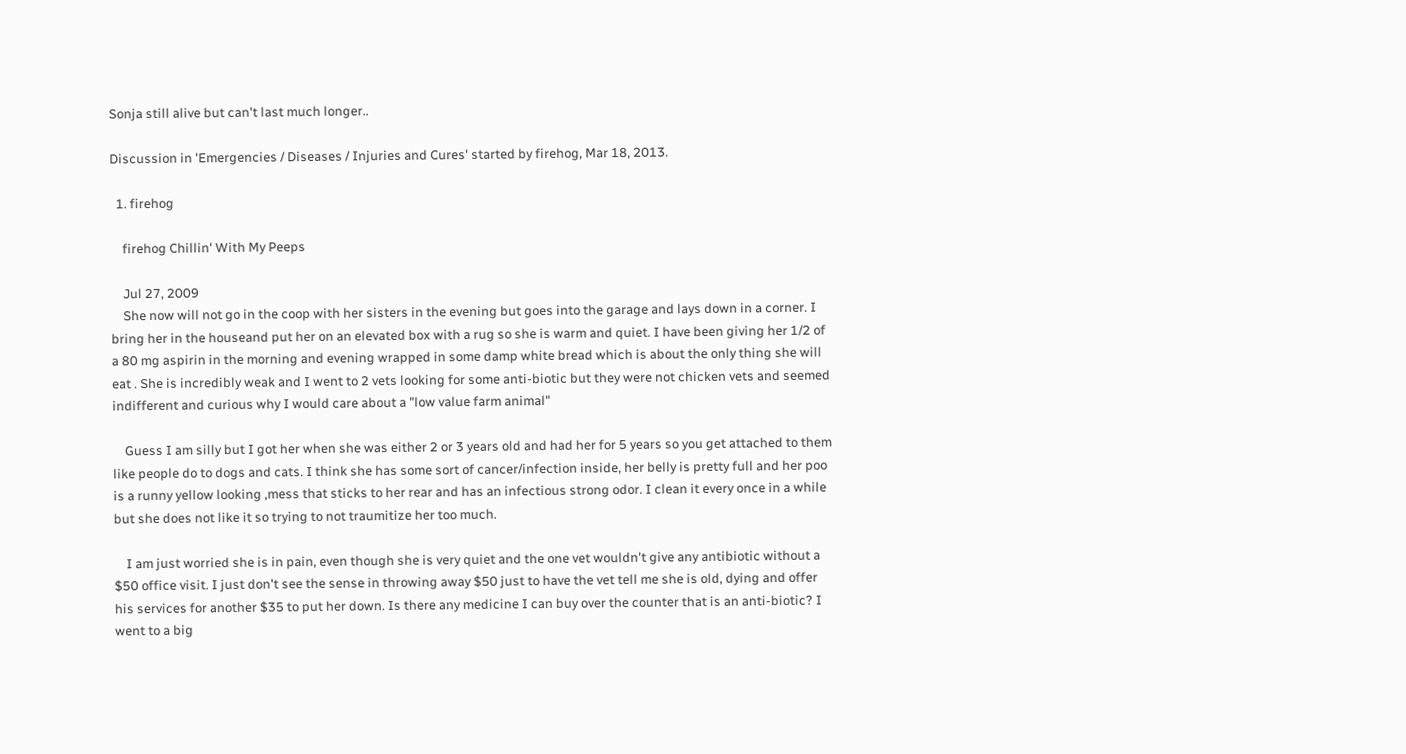Sonja still alive but can't last much longer..

Discussion in 'Emergencies / Diseases / Injuries and Cures' started by firehog, Mar 18, 2013.

  1. firehog

    firehog Chillin' With My Peeps

    Jul 27, 2009
    She now will not go in the coop with her sisters in the evening but goes into the garage and lays down in a corner. I bring her in the houseand put her on an elevated box with a rug so she is warm and quiet. I have been giving her 1/2 of a 80 mg aspirin in the morning and evening wrapped in some damp white bread which is about the only thing she will eat . She is incredibly weak and I went to 2 vets looking for some anti-biotic but they were not chicken vets and seemed indifferent and curious why I would care about a "low value farm animal"

    Guess I am silly but I got her when she was either 2 or 3 years old and had her for 5 years so you get attached to them like people do to dogs and cats. I think she has some sort of cancer/infection inside, her belly is pretty full and her poo is a runny yellow looking ,mess that sticks to her rear and has an infectious strong odor. I clean it every once in a while but she does not like it so trying to not traumitize her too much.

    I am just worried she is in pain, even though she is very quiet and the one vet wouldn't give any antibiotic without a $50 office visit. I just don't see the sense in throwing away $50 just to have the vet tell me she is old, dying and offer his services for another $35 to put her down. Is there any medicine I can buy over the counter that is an anti-biotic? I went to a big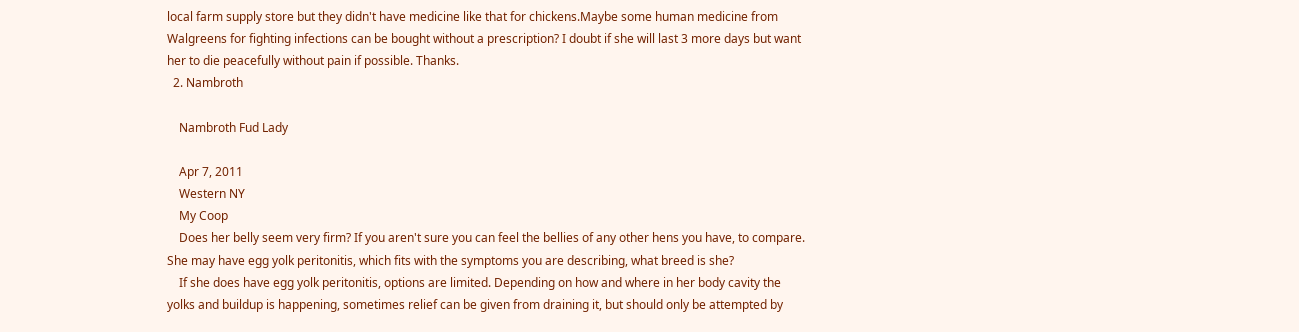local farm supply store but they didn't have medicine like that for chickens.Maybe some human medicine from Walgreens for fighting infections can be bought without a prescription? I doubt if she will last 3 more days but want her to die peacefully without pain if possible. Thanks.
  2. Nambroth

    Nambroth Fud Lady

    Apr 7, 2011
    Western NY
    My Coop
    Does her belly seem very firm? If you aren't sure you can feel the bellies of any other hens you have, to compare. She may have egg yolk peritonitis, which fits with the symptoms you are describing, what breed is she?
    If she does have egg yolk peritonitis, options are limited. Depending on how and where in her body cavity the yolks and buildup is happening, sometimes relief can be given from draining it, but should only be attempted by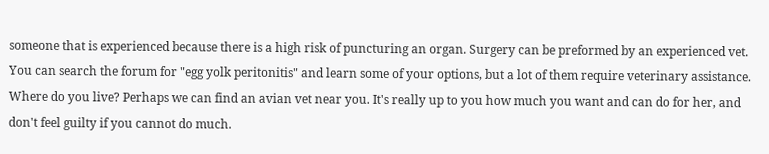someone that is experienced because there is a high risk of puncturing an organ. Surgery can be preformed by an experienced vet. You can search the forum for "egg yolk peritonitis" and learn some of your options, but a lot of them require veterinary assistance. Where do you live? Perhaps we can find an avian vet near you. It's really up to you how much you want and can do for her, and don't feel guilty if you cannot do much.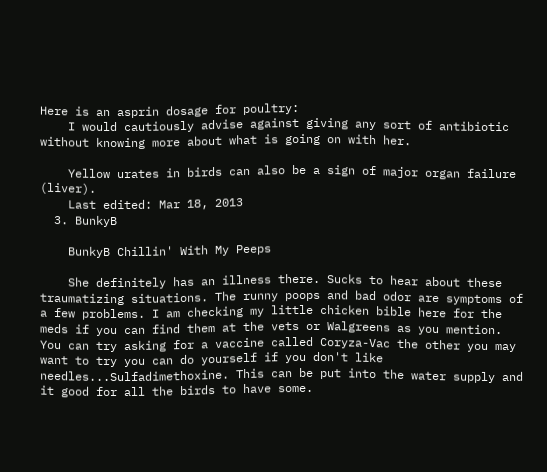Here is an asprin dosage for poultry:
    I would cautiously advise against giving any sort of antibiotic without knowing more about what is going on with her.

    Yellow urates in birds can also be a sign of major organ failure (liver).
    Last edited: Mar 18, 2013
  3. BunkyB

    BunkyB Chillin' With My Peeps

    She definitely has an illness there. Sucks to hear about these traumatizing situations. The runny poops and bad odor are symptoms of a few problems. I am checking my little chicken bible here for the meds if you can find them at the vets or Walgreens as you mention. You can try asking for a vaccine called Coryza-Vac the other you may want to try you can do yourself if you don't like needles...Sulfadimethoxine. This can be put into the water supply and it good for all the birds to have some.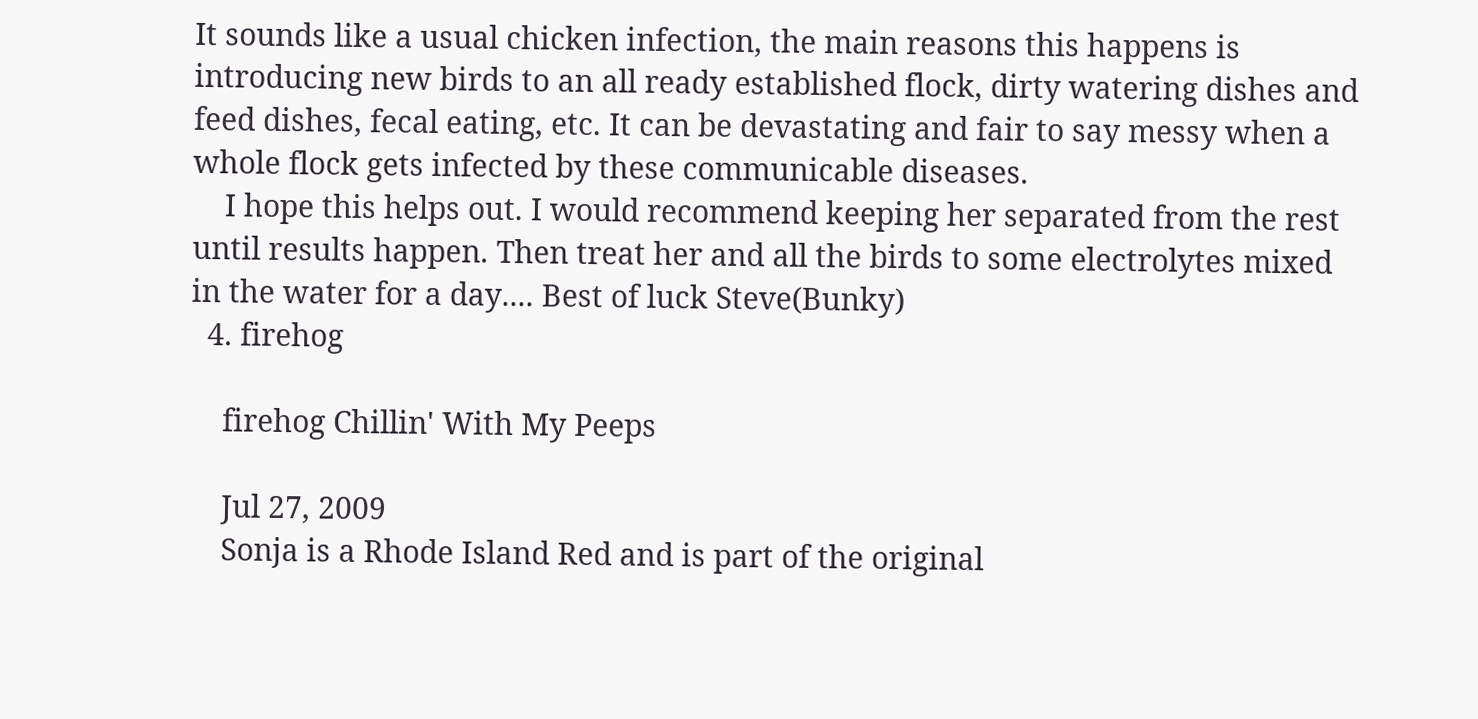It sounds like a usual chicken infection, the main reasons this happens is introducing new birds to an all ready established flock, dirty watering dishes and feed dishes, fecal eating, etc. It can be devastating and fair to say messy when a whole flock gets infected by these communicable diseases.
    I hope this helps out. I would recommend keeping her separated from the rest until results happen. Then treat her and all the birds to some electrolytes mixed in the water for a day.... Best of luck Steve(Bunky)
  4. firehog

    firehog Chillin' With My Peeps

    Jul 27, 2009
    Sonja is a Rhode Island Red and is part of the original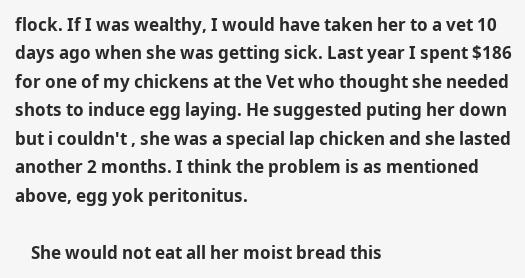flock. If I was wealthy, I would have taken her to a vet 10 days ago when she was getting sick. Last year I spent $186 for one of my chickens at the Vet who thought she needed shots to induce egg laying. He suggested puting her down but i couldn't , she was a special lap chicken and she lasted another 2 months. I think the problem is as mentioned above, egg yok peritonitus.

    She would not eat all her moist bread this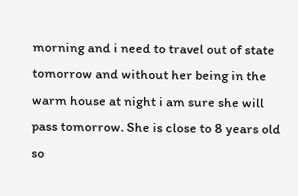morning and i need to travel out of state tomorrow and without her being in the warm house at night i am sure she will pass tomorrow. She is close to 8 years old so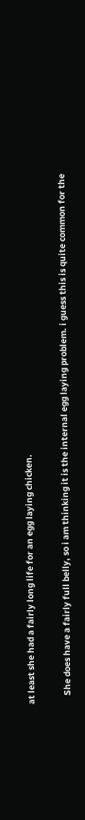at least she had a fairly long life for an egg laying chicken.

    She does have a fairly full belly, so i am thinking it is the internal egg laying problem. i guess this is quite common for the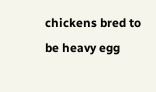chickens bred to be heavy egg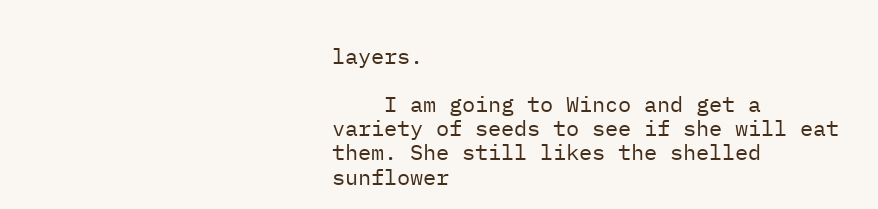layers.

    I am going to Winco and get a variety of seeds to see if she will eat them. She still likes the shelled sunflower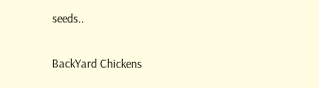seeds..

BackYard Chickens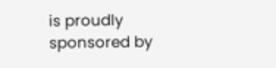is proudly sponsored by